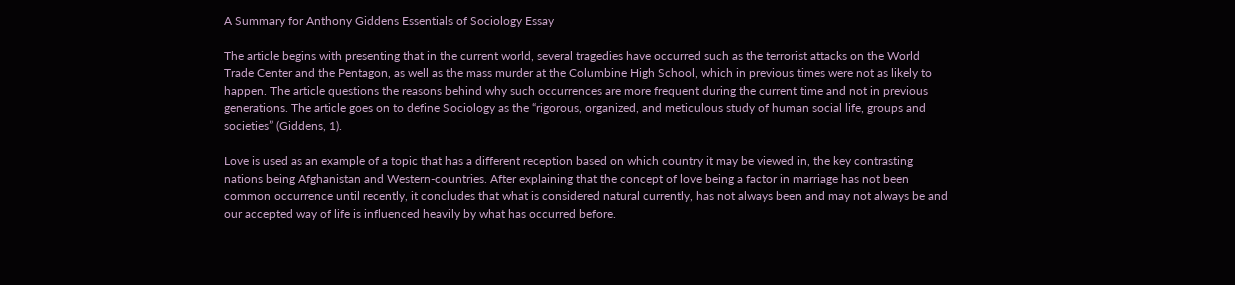A Summary for Anthony Giddens Essentials of Sociology Essay

The article begins with presenting that in the current world, several tragedies have occurred such as the terrorist attacks on the World Trade Center and the Pentagon, as well as the mass murder at the Columbine High School, which in previous times were not as likely to happen. The article questions the reasons behind why such occurrences are more frequent during the current time and not in previous generations. The article goes on to define Sociology as the “rigorous, organized, and meticulous study of human social life, groups and societies” (Giddens, 1).

Love is used as an example of a topic that has a different reception based on which country it may be viewed in, the key contrasting nations being Afghanistan and Western-countries. After explaining that the concept of love being a factor in marriage has not been common occurrence until recently, it concludes that what is considered natural currently, has not always been and may not always be and our accepted way of life is influenced heavily by what has occurred before.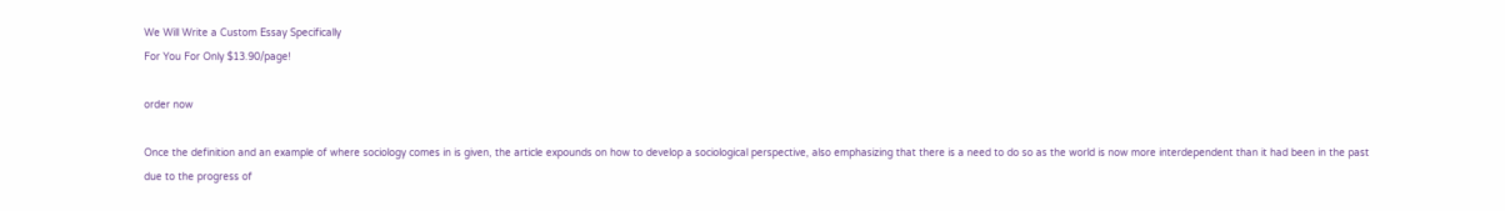We Will Write a Custom Essay Specifically
For You For Only $13.90/page!

order now

Once the definition and an example of where sociology comes in is given, the article expounds on how to develop a sociological perspective, also emphasizing that there is a need to do so as the world is now more interdependent than it had been in the past due to the progress of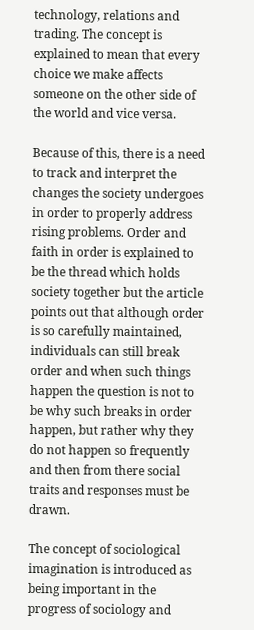technology, relations and trading. The concept is explained to mean that every choice we make affects someone on the other side of the world and vice versa.

Because of this, there is a need to track and interpret the changes the society undergoes in order to properly address rising problems. Order and faith in order is explained to be the thread which holds society together but the article points out that although order is so carefully maintained, individuals can still break order and when such things happen the question is not to be why such breaks in order happen, but rather why they do not happen so frequently and then from there social traits and responses must be drawn.

The concept of sociological imagination is introduced as being important in the progress of sociology and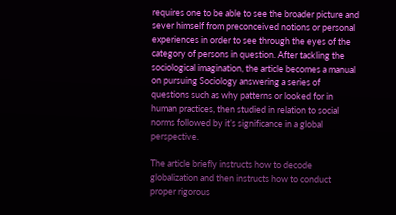requires one to be able to see the broader picture and sever himself from preconceived notions or personal experiences in order to see through the eyes of the category of persons in question. After tackling the sociological imagination, the article becomes a manual on pursuing Sociology answering a series of questions such as why patterns or looked for in human practices, then studied in relation to social norms followed by it’s significance in a global perspective.

The article briefly instructs how to decode globalization and then instructs how to conduct proper rigorous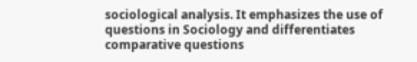sociological analysis. It emphasizes the use of questions in Sociology and differentiates comparative questions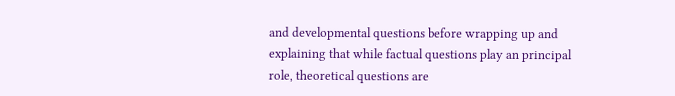and developmental questions before wrapping up and explaining that while factual questions play an principal role, theoretical questions are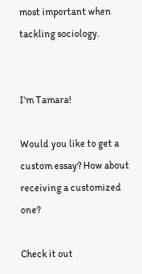most important when tackling sociology.


I'm Tamara!

Would you like to get a custom essay? How about receiving a customized one?

Check it out